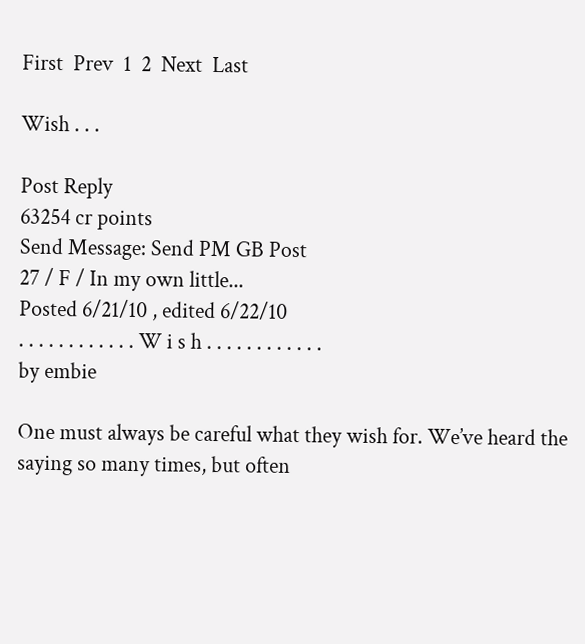First  Prev  1  2  Next  Last

Wish . . .

Post Reply
63254 cr points
Send Message: Send PM GB Post
27 / F / In my own little...
Posted 6/21/10 , edited 6/22/10
. . . . . . . . . . . . W i s h . . . . . . . . . . . .
by embie

One must always be careful what they wish for. We’ve heard the saying so many times, but often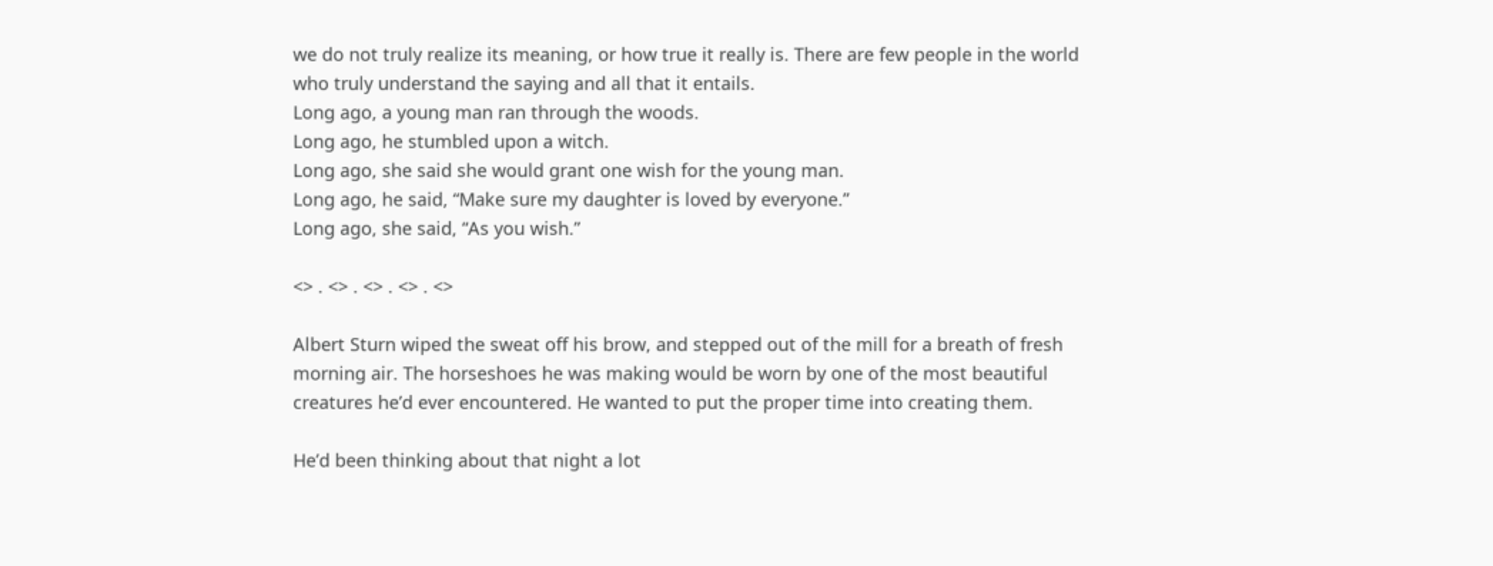we do not truly realize its meaning, or how true it really is. There are few people in the world who truly understand the saying and all that it entails.
Long ago, a young man ran through the woods.
Long ago, he stumbled upon a witch.
Long ago, she said she would grant one wish for the young man.
Long ago, he said, “Make sure my daughter is loved by everyone.”
Long ago, she said, “As you wish.”

<> . <> . <> . <> . <>

Albert Sturn wiped the sweat off his brow, and stepped out of the mill for a breath of fresh morning air. The horseshoes he was making would be worn by one of the most beautiful creatures he’d ever encountered. He wanted to put the proper time into creating them.

He’d been thinking about that night a lot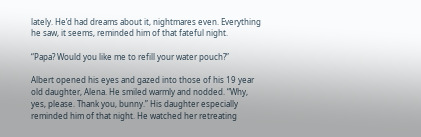lately. He’d had dreams about it, nightmares even. Everything he saw, it seems, reminded him of that fateful night.

“Papa? Would you like me to refill your water pouch?”

Albert opened his eyes and gazed into those of his 19 year old daughter, Alena. He smiled warmly and nodded. “Why, yes, please. Thank you, bunny.” His daughter especially reminded him of that night. He watched her retreating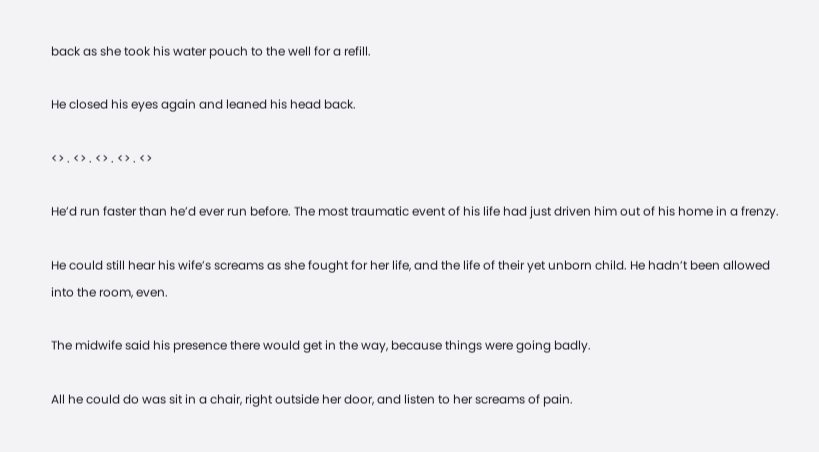back as she took his water pouch to the well for a refill.

He closed his eyes again and leaned his head back.

<> . <> . <> . <> . <>

He’d run faster than he’d ever run before. The most traumatic event of his life had just driven him out of his home in a frenzy.

He could still hear his wife’s screams as she fought for her life, and the life of their yet unborn child. He hadn’t been allowed into the room, even.

The midwife said his presence there would get in the way, because things were going badly.

All he could do was sit in a chair, right outside her door, and listen to her screams of pain.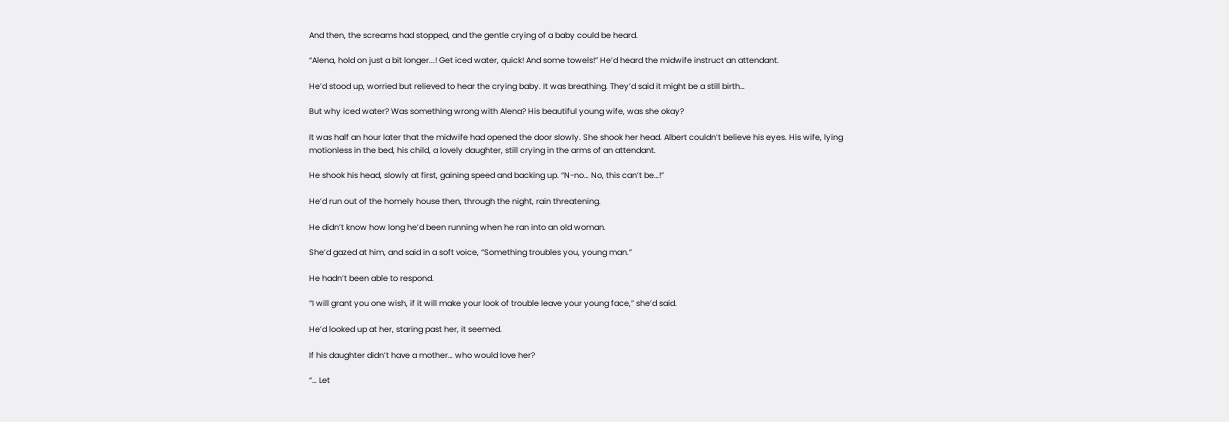And then, the screams had stopped, and the gentle crying of a baby could be heard.

“Alena, hold on just a bit longer...! Get iced water, quick! And some towels!” He’d heard the midwife instruct an attendant.

He’d stood up, worried but relieved to hear the crying baby. It was breathing. They’d said it might be a still birth…

But why iced water? Was something wrong with Alena? His beautiful young wife, was she okay?

It was half an hour later that the midwife had opened the door slowly. She shook her head. Albert couldn’t believe his eyes. His wife, lying motionless in the bed, his child, a lovely daughter, still crying in the arms of an attendant.

He shook his head, slowly at first, gaining speed and backing up. “N-no… No, this can’t be…!”

He’d run out of the homely house then, through the night, rain threatening.

He didn’t know how long he’d been running when he ran into an old woman.

She’d gazed at him, and said in a soft voice, “Something troubles you, young man.”

He hadn’t been able to respond.

“I will grant you one wish, if it will make your look of trouble leave your young face,” she’d said.

He’d looked up at her, staring past her, it seemed.

If his daughter didn’t have a mother… who would love her?

“… Let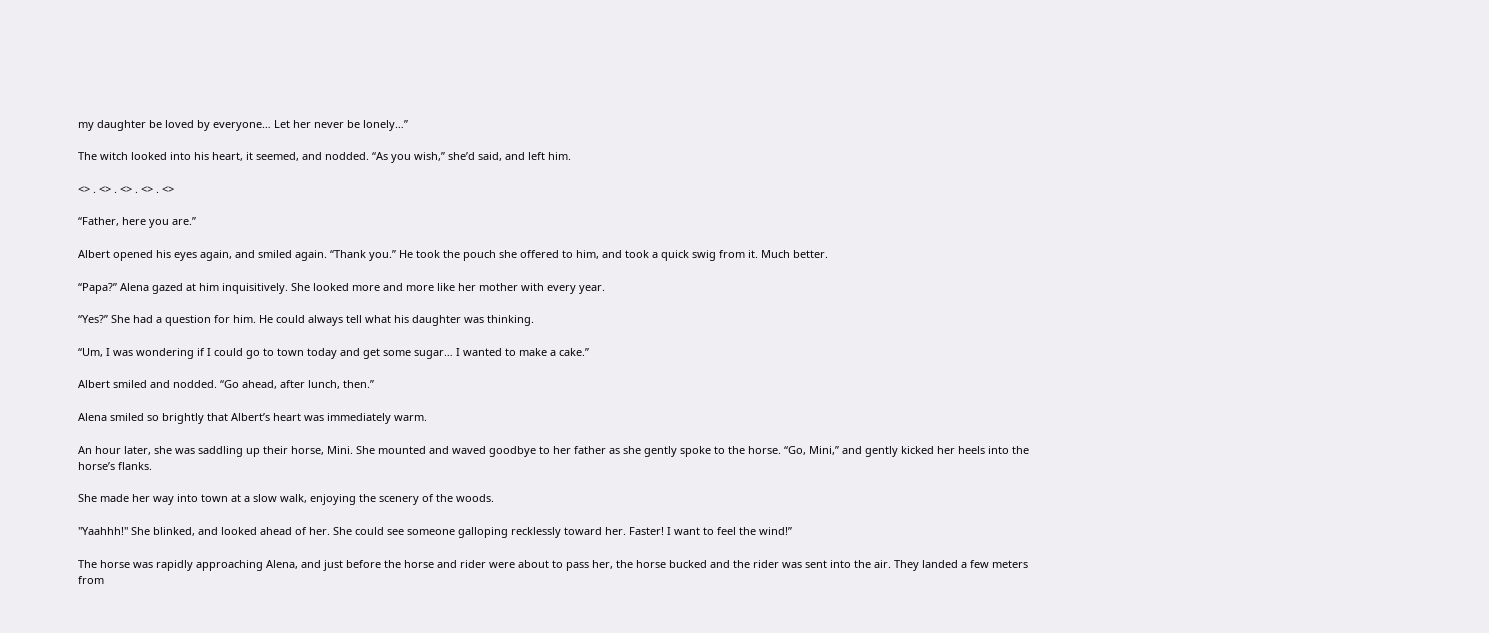my daughter be loved by everyone… Let her never be lonely…”

The witch looked into his heart, it seemed, and nodded. “As you wish,” she’d said, and left him.

<> . <> . <> . <> . <>

“Father, here you are.”

Albert opened his eyes again, and smiled again. “Thank you.” He took the pouch she offered to him, and took a quick swig from it. Much better.

“Papa?” Alena gazed at him inquisitively. She looked more and more like her mother with every year.

“Yes?” She had a question for him. He could always tell what his daughter was thinking.

“Um, I was wondering if I could go to town today and get some sugar… I wanted to make a cake.”

Albert smiled and nodded. “Go ahead, after lunch, then.”

Alena smiled so brightly that Albert’s heart was immediately warm.

An hour later, she was saddling up their horse, Mini. She mounted and waved goodbye to her father as she gently spoke to the horse. “Go, Mini,” and gently kicked her heels into the horse’s flanks.

She made her way into town at a slow walk, enjoying the scenery of the woods.

"Yaahhh!" She blinked, and looked ahead of her. She could see someone galloping recklessly toward her. Faster! I want to feel the wind!”

The horse was rapidly approaching Alena, and just before the horse and rider were about to pass her, the horse bucked and the rider was sent into the air. They landed a few meters from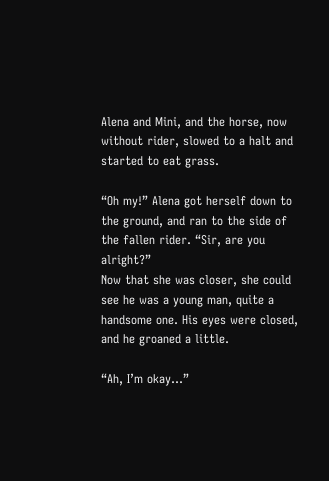Alena and Mini, and the horse, now without rider, slowed to a halt and started to eat grass.

“Oh my!” Alena got herself down to the ground, and ran to the side of the fallen rider. “Sir, are you alright?”
Now that she was closer, she could see he was a young man, quite a handsome one. His eyes were closed, and he groaned a little.

“Ah, I’m okay…”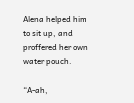Alena helped him to sit up, and proffered her own water pouch.

“A-ah,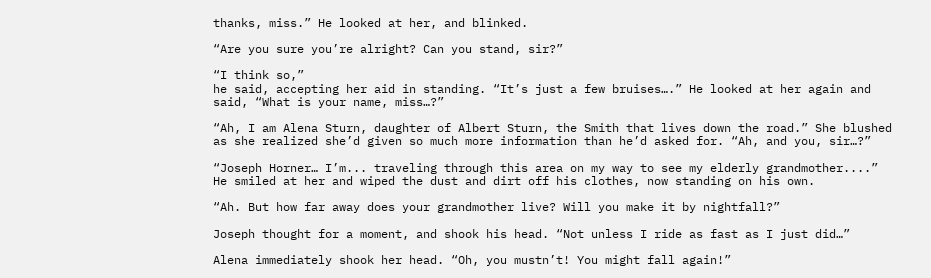thanks, miss.” He looked at her, and blinked.

“Are you sure you’re alright? Can you stand, sir?”

“I think so,”
he said, accepting her aid in standing. “It’s just a few bruises….” He looked at her again and said, “What is your name, miss…?”

“Ah, I am Alena Sturn, daughter of Albert Sturn, the Smith that lives down the road.” She blushed as she realized she’d given so much more information than he’d asked for. “Ah, and you, sir…?”

“Joseph Horner… I’m... traveling through this area on my way to see my elderly grandmother....”
He smiled at her and wiped the dust and dirt off his clothes, now standing on his own.

“Ah. But how far away does your grandmother live? Will you make it by nightfall?”

Joseph thought for a moment, and shook his head. “Not unless I ride as fast as I just did…”

Alena immediately shook her head. “Oh, you mustn’t! You might fall again!”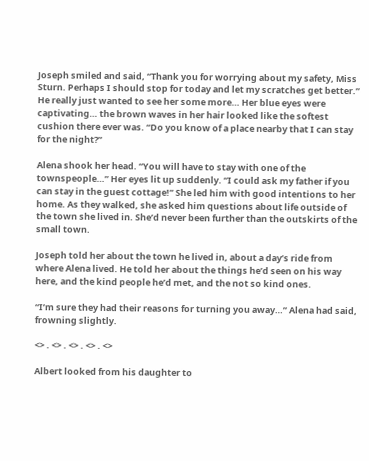Joseph smiled and said, “Thank you for worrying about my safety, Miss Sturn. Perhaps I should stop for today and let my scratches get better.” He really just wanted to see her some more… Her blue eyes were captivating… the brown waves in her hair looked like the softest cushion there ever was. “Do you know of a place nearby that I can stay for the night?”

Alena shook her head. “You will have to stay with one of the townspeople…” Her eyes lit up suddenly. “I could ask my father if you can stay in the guest cottage!” She led him with good intentions to her home. As they walked, she asked him questions about life outside of the town she lived in. She’d never been further than the outskirts of the small town.

Joseph told her about the town he lived in, about a day’s ride from where Alena lived. He told her about the things he’d seen on his way here, and the kind people he’d met, and the not so kind ones.

“I’m sure they had their reasons for turning you away…” Alena had said, frowning slightly.

<> . <> . <> . <> . <>

Albert looked from his daughter to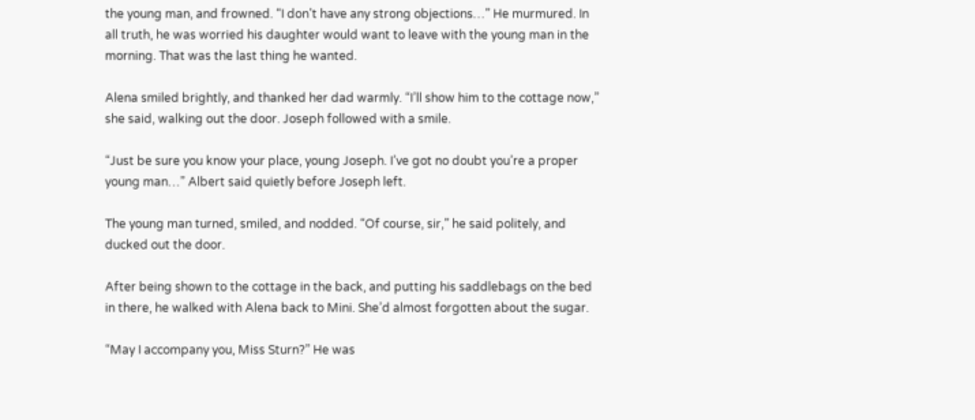the young man, and frowned. “I don’t have any strong objections…” He murmured. In all truth, he was worried his daughter would want to leave with the young man in the morning. That was the last thing he wanted.

Alena smiled brightly, and thanked her dad warmly. “I’ll show him to the cottage now,” she said, walking out the door. Joseph followed with a smile.

“Just be sure you know your place, young Joseph. I’ve got no doubt you’re a proper young man…” Albert said quietly before Joseph left.

The young man turned, smiled, and nodded. “Of course, sir,” he said politely, and ducked out the door.

After being shown to the cottage in the back, and putting his saddlebags on the bed in there, he walked with Alena back to Mini. She’d almost forgotten about the sugar.

“May I accompany you, Miss Sturn?” He was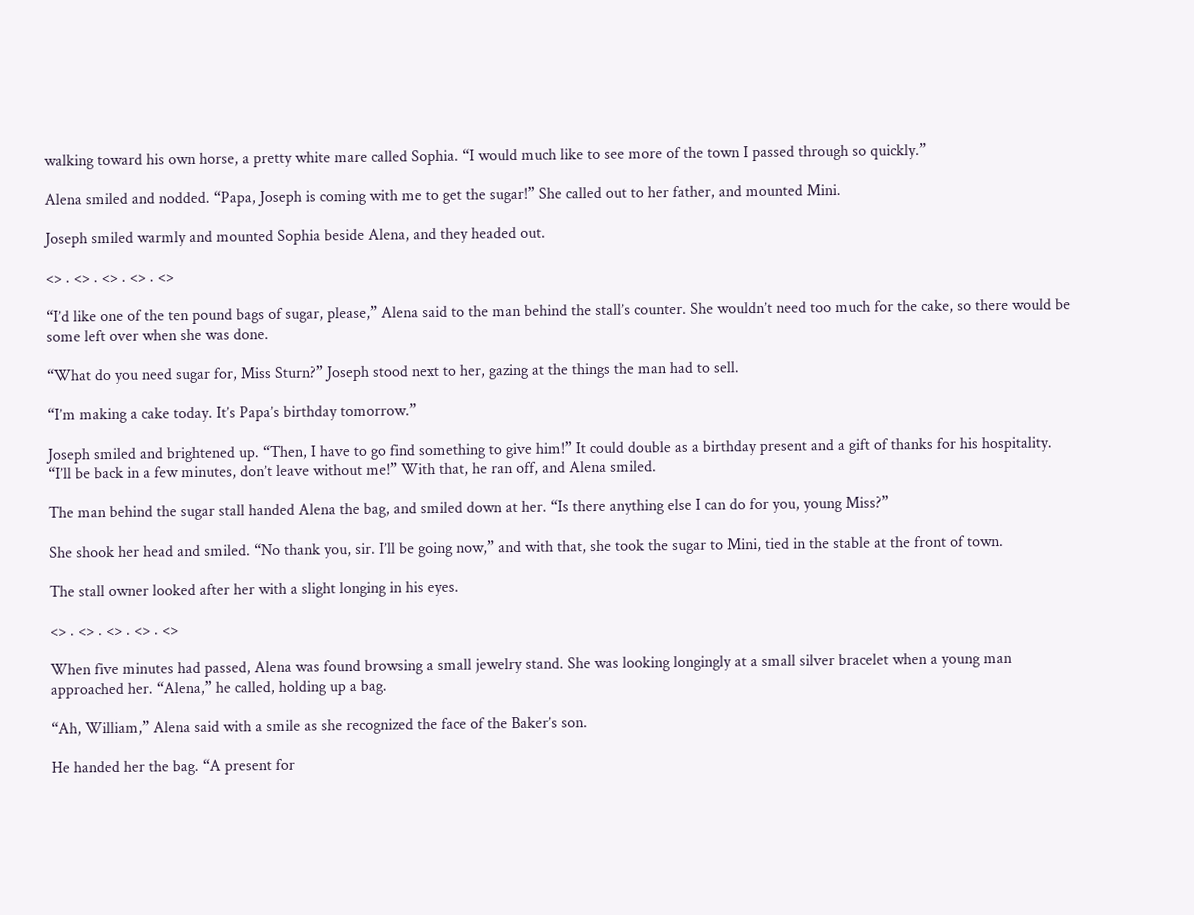walking toward his own horse, a pretty white mare called Sophia. “I would much like to see more of the town I passed through so quickly.”

Alena smiled and nodded. “Papa, Joseph is coming with me to get the sugar!” She called out to her father, and mounted Mini.

Joseph smiled warmly and mounted Sophia beside Alena, and they headed out.

<> . <> . <> . <> . <>

“I’d like one of the ten pound bags of sugar, please,” Alena said to the man behind the stall’s counter. She wouldn’t need too much for the cake, so there would be some left over when she was done.

“What do you need sugar for, Miss Sturn?” Joseph stood next to her, gazing at the things the man had to sell.

“I’m making a cake today. It’s Papa’s birthday tomorrow.”

Joseph smiled and brightened up. “Then, I have to go find something to give him!” It could double as a birthday present and a gift of thanks for his hospitality. “I’ll be back in a few minutes, don’t leave without me!” With that, he ran off, and Alena smiled.

The man behind the sugar stall handed Alena the bag, and smiled down at her. “Is there anything else I can do for you, young Miss?”

She shook her head and smiled. “No thank you, sir. I’ll be going now,” and with that, she took the sugar to Mini, tied in the stable at the front of town.

The stall owner looked after her with a slight longing in his eyes.

<> . <> . <> . <> . <>

When five minutes had passed, Alena was found browsing a small jewelry stand. She was looking longingly at a small silver bracelet when a young man approached her. “Alena,” he called, holding up a bag.

“Ah, William,” Alena said with a smile as she recognized the face of the Baker’s son.

He handed her the bag. “A present for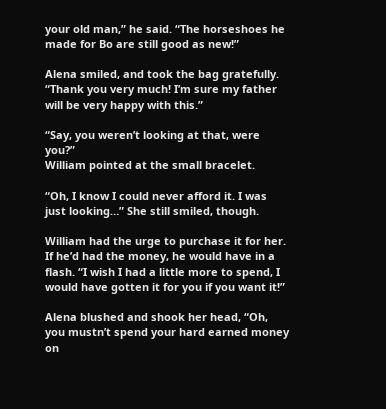your old man,” he said. “The horseshoes he made for Bo are still good as new!”

Alena smiled, and took the bag gratefully. “Thank you very much! I’m sure my father will be very happy with this.”

“Say, you weren’t looking at that, were you?”
William pointed at the small bracelet.

“Oh, I know I could never afford it. I was just looking…” She still smiled, though.

William had the urge to purchase it for her. If he’d had the money, he would have in a flash. “I wish I had a little more to spend, I would have gotten it for you if you want it!”

Alena blushed and shook her head, “Oh, you mustn’t spend your hard earned money on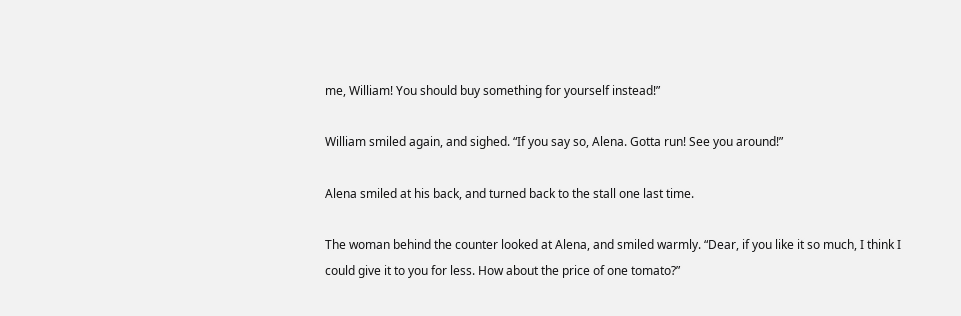me, William! You should buy something for yourself instead!”

William smiled again, and sighed. “If you say so, Alena. Gotta run! See you around!”

Alena smiled at his back, and turned back to the stall one last time.

The woman behind the counter looked at Alena, and smiled warmly. “Dear, if you like it so much, I think I could give it to you for less. How about the price of one tomato?”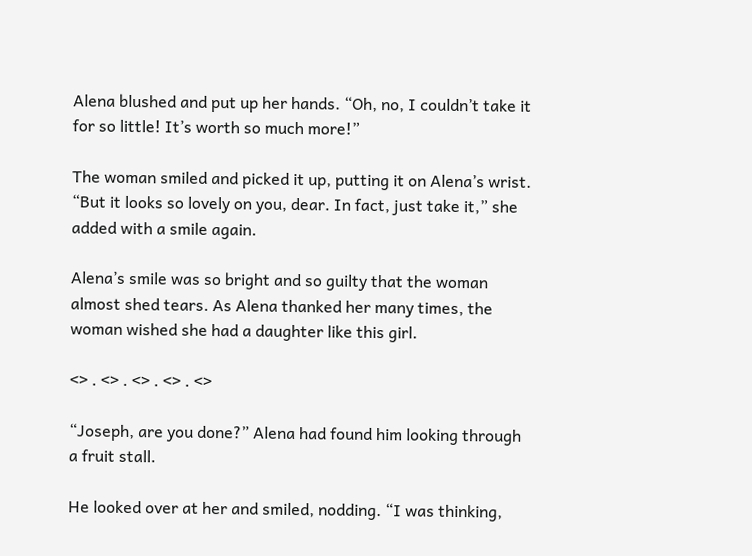Alena blushed and put up her hands. “Oh, no, I couldn’t take it for so little! It’s worth so much more!”

The woman smiled and picked it up, putting it on Alena’s wrist. “But it looks so lovely on you, dear. In fact, just take it,” she added with a smile again.

Alena’s smile was so bright and so guilty that the woman almost shed tears. As Alena thanked her many times, the woman wished she had a daughter like this girl.

<> . <> . <> . <> . <>

“Joseph, are you done?” Alena had found him looking through a fruit stall.

He looked over at her and smiled, nodding. “I was thinking,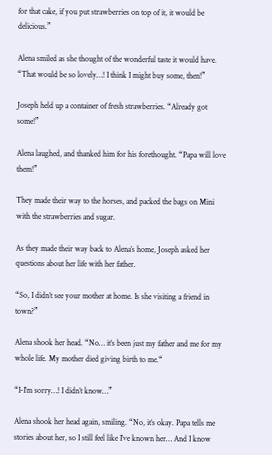for that cake, if you put strawberries on top of it, it would be delicious.”

Alena smiled as she thought of the wonderful taste it would have. “That would be so lovely…! I think I might buy some, then!”

Joseph held up a container of fresh strawberries. “Already got some!”

Alena laughed, and thanked him for his forethought. “Papa will love them!”

They made their way to the horses, and packed the bags on Mini with the strawberries and sugar.

As they made their way back to Alena’s home, Joseph asked her questions about her life with her father.

“So, I didn’t see your mother at home. Is she visiting a friend in town?”

Alena shook her head. “No… it’s been just my father and me for my whole life. My mother died giving birth to me.“

“I-I’m sorry…! I didn’t know…”

Alena shook her head again, smiling. “No, it’s okay. Papa tells me stories about her, so I still feel like I’ve known her… And I know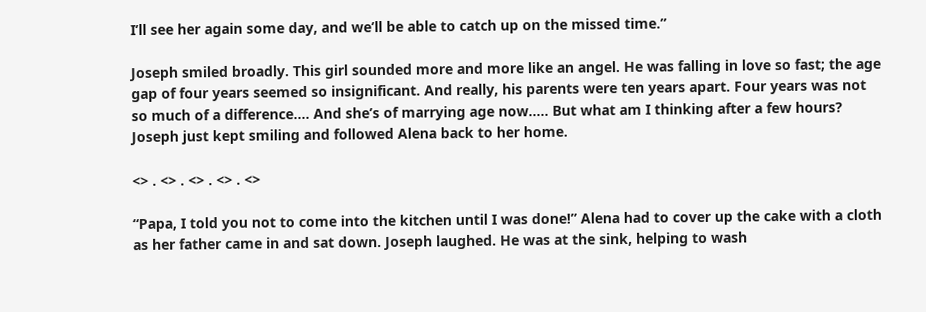I’ll see her again some day, and we’ll be able to catch up on the missed time.”

Joseph smiled broadly. This girl sounded more and more like an angel. He was falling in love so fast; the age gap of four years seemed so insignificant. And really, his parents were ten years apart. Four years was not so much of a difference…. And she’s of marrying age now….. But what am I thinking after a few hours? Joseph just kept smiling and followed Alena back to her home.

<> . <> . <> . <> . <>

“Papa, I told you not to come into the kitchen until I was done!” Alena had to cover up the cake with a cloth as her father came in and sat down. Joseph laughed. He was at the sink, helping to wash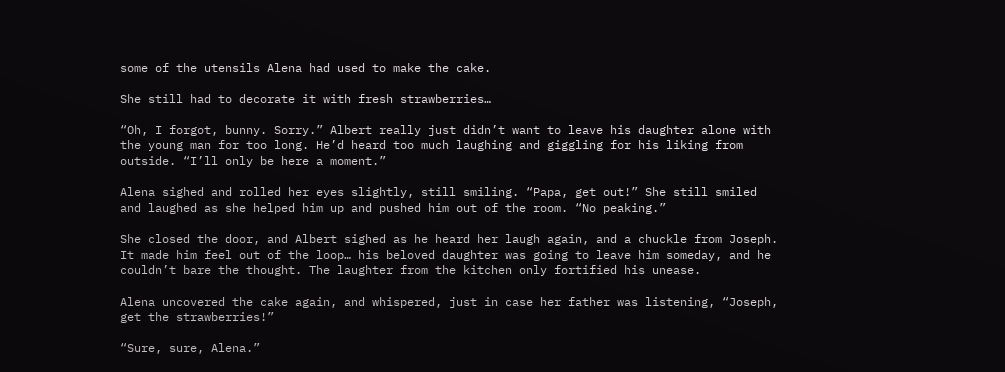some of the utensils Alena had used to make the cake.

She still had to decorate it with fresh strawberries…

“Oh, I forgot, bunny. Sorry.” Albert really just didn’t want to leave his daughter alone with the young man for too long. He’d heard too much laughing and giggling for his liking from outside. “I’ll only be here a moment.”

Alena sighed and rolled her eyes slightly, still smiling. “Papa, get out!” She still smiled and laughed as she helped him up and pushed him out of the room. “No peaking.”

She closed the door, and Albert sighed as he heard her laugh again, and a chuckle from Joseph. It made him feel out of the loop… his beloved daughter was going to leave him someday, and he couldn’t bare the thought. The laughter from the kitchen only fortified his unease.

Alena uncovered the cake again, and whispered, just in case her father was listening, “Joseph, get the strawberries!”

“Sure, sure, Alena.”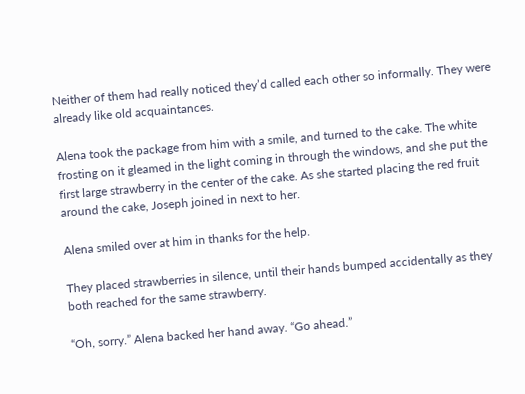Neither of them had really noticed they’d called each other so informally. They were already like old acquaintances.

Alena took the package from him with a smile, and turned to the cake. The white frosting on it gleamed in the light coming in through the windows, and she put the first large strawberry in the center of the cake. As she started placing the red fruit around the cake, Joseph joined in next to her.

Alena smiled over at him in thanks for the help.

They placed strawberries in silence, until their hands bumped accidentally as they both reached for the same strawberry.

“Oh, sorry.” Alena backed her hand away. “Go ahead.”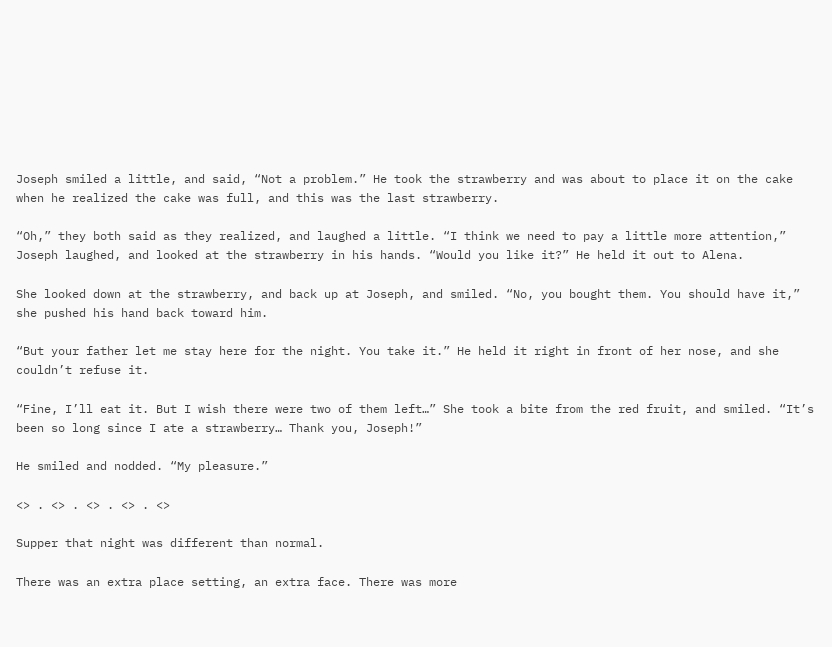Joseph smiled a little, and said, “Not a problem.” He took the strawberry and was about to place it on the cake when he realized the cake was full, and this was the last strawberry.

“Oh,” they both said as they realized, and laughed a little. “I think we need to pay a little more attention,” Joseph laughed, and looked at the strawberry in his hands. “Would you like it?” He held it out to Alena.

She looked down at the strawberry, and back up at Joseph, and smiled. “No, you bought them. You should have it,” she pushed his hand back toward him.

“But your father let me stay here for the night. You take it.” He held it right in front of her nose, and she couldn’t refuse it.

“Fine, I’ll eat it. But I wish there were two of them left…” She took a bite from the red fruit, and smiled. “It’s been so long since I ate a strawberry… Thank you, Joseph!”

He smiled and nodded. “My pleasure.”

<> . <> . <> . <> . <>

Supper that night was different than normal.

There was an extra place setting, an extra face. There was more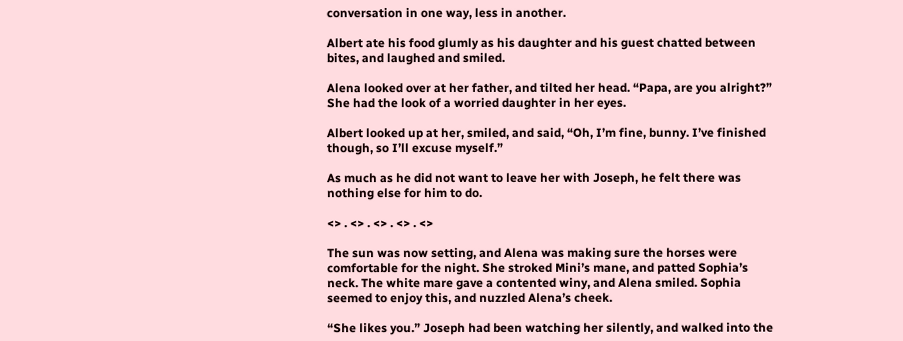conversation in one way, less in another.

Albert ate his food glumly as his daughter and his guest chatted between bites, and laughed and smiled.

Alena looked over at her father, and tilted her head. “Papa, are you alright?” She had the look of a worried daughter in her eyes.

Albert looked up at her, smiled, and said, “Oh, I’m fine, bunny. I’ve finished though, so I’ll excuse myself.”

As much as he did not want to leave her with Joseph, he felt there was nothing else for him to do.

<> . <> . <> . <> . <>

The sun was now setting, and Alena was making sure the horses were comfortable for the night. She stroked Mini’s mane, and patted Sophia’s neck. The white mare gave a contented winy, and Alena smiled. Sophia seemed to enjoy this, and nuzzled Alena’s cheek.

“She likes you.” Joseph had been watching her silently, and walked into the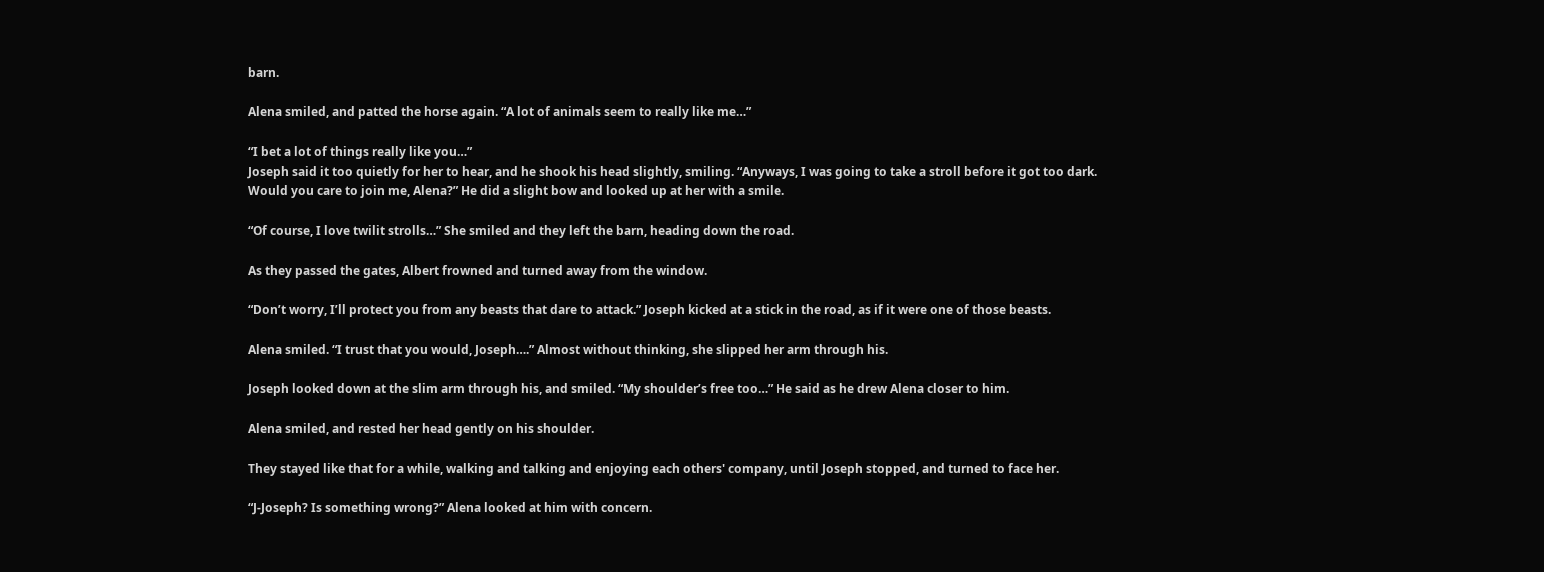barn.

Alena smiled, and patted the horse again. “A lot of animals seem to really like me…”

“I bet a lot of things really like you…”
Joseph said it too quietly for her to hear, and he shook his head slightly, smiling. “Anyways, I was going to take a stroll before it got too dark. Would you care to join me, Alena?” He did a slight bow and looked up at her with a smile.

“Of course, I love twilit strolls…” She smiled and they left the barn, heading down the road.

As they passed the gates, Albert frowned and turned away from the window.

“Don’t worry, I’ll protect you from any beasts that dare to attack.” Joseph kicked at a stick in the road, as if it were one of those beasts.

Alena smiled. “I trust that you would, Joseph….” Almost without thinking, she slipped her arm through his.

Joseph looked down at the slim arm through his, and smiled. “My shoulder’s free too…” He said as he drew Alena closer to him.

Alena smiled, and rested her head gently on his shoulder.

They stayed like that for a while, walking and talking and enjoying each others' company, until Joseph stopped, and turned to face her.

“J-Joseph? Is something wrong?” Alena looked at him with concern.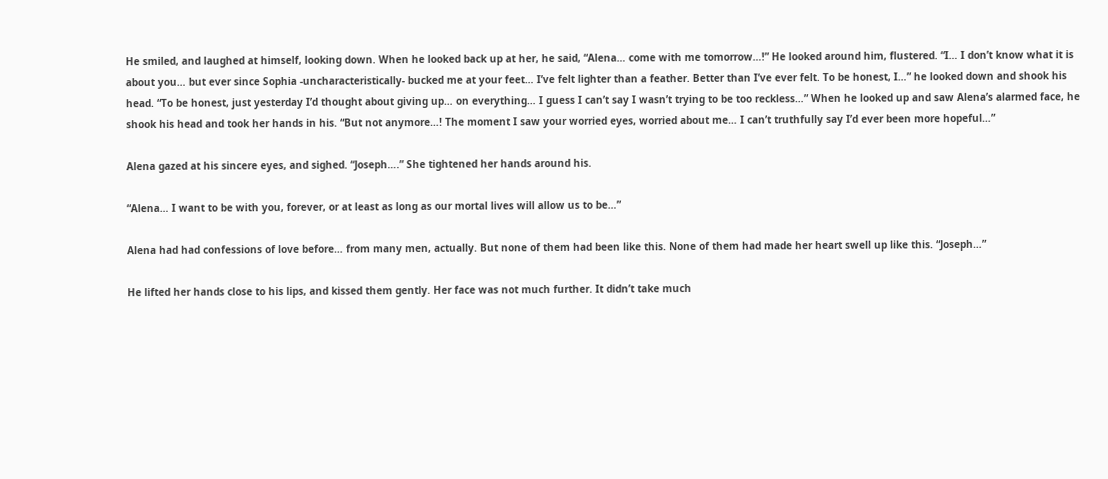He smiled, and laughed at himself, looking down. When he looked back up at her, he said, “Alena… come with me tomorrow…!” He looked around him, flustered. “I… I don’t know what it is about you… but ever since Sophia -uncharacteristically- bucked me at your feet… I’ve felt lighter than a feather. Better than I’ve ever felt. To be honest, I…” he looked down and shook his head. “To be honest, just yesterday I’d thought about giving up… on everything… I guess I can’t say I wasn’t trying to be too reckless…” When he looked up and saw Alena’s alarmed face, he shook his head and took her hands in his. “But not anymore…! The moment I saw your worried eyes, worried about me… I can’t truthfully say I’d ever been more hopeful…”

Alena gazed at his sincere eyes, and sighed. “Joseph….” She tightened her hands around his.

“Alena… I want to be with you, forever, or at least as long as our mortal lives will allow us to be…”

Alena had had confessions of love before… from many men, actually. But none of them had been like this. None of them had made her heart swell up like this. “Joseph…”

He lifted her hands close to his lips, and kissed them gently. Her face was not much further. It didn’t take much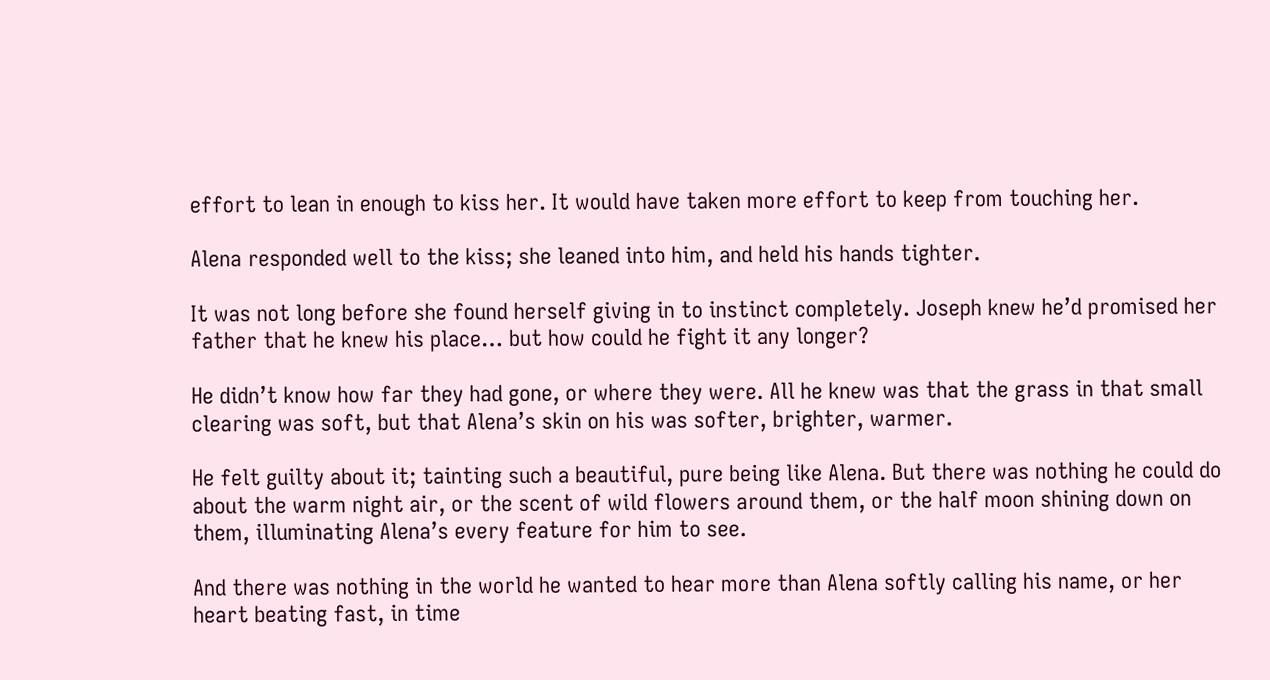effort to lean in enough to kiss her. It would have taken more effort to keep from touching her.

Alena responded well to the kiss; she leaned into him, and held his hands tighter.

It was not long before she found herself giving in to instinct completely. Joseph knew he’d promised her father that he knew his place… but how could he fight it any longer?

He didn’t know how far they had gone, or where they were. All he knew was that the grass in that small clearing was soft, but that Alena’s skin on his was softer, brighter, warmer.

He felt guilty about it; tainting such a beautiful, pure being like Alena. But there was nothing he could do about the warm night air, or the scent of wild flowers around them, or the half moon shining down on them, illuminating Alena’s every feature for him to see.

And there was nothing in the world he wanted to hear more than Alena softly calling his name, or her heart beating fast, in time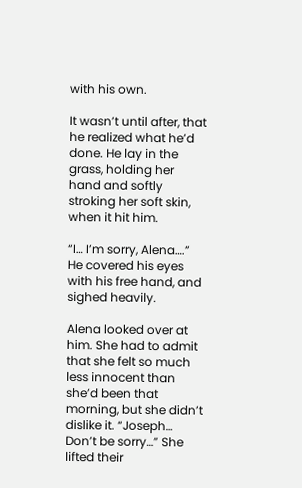with his own.

It wasn’t until after, that he realized what he’d done. He lay in the grass, holding her hand and softly stroking her soft skin, when it hit him.

“I… I’m sorry, Alena….” He covered his eyes with his free hand, and sighed heavily.

Alena looked over at him. She had to admit that she felt so much less innocent than she’d been that morning, but she didn’t dislike it. “Joseph… Don’t be sorry…” She lifted their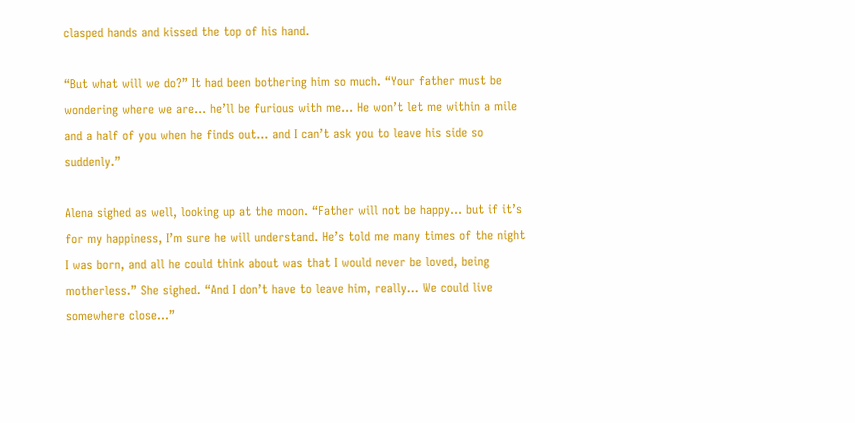clasped hands and kissed the top of his hand.

“But what will we do?” It had been bothering him so much. “Your father must be wondering where we are… he’ll be furious with me… He won’t let me within a mile and a half of you when he finds out… and I can’t ask you to leave his side so suddenly.”

Alena sighed as well, looking up at the moon. “Father will not be happy… but if it’s for my happiness, I’m sure he will understand. He’s told me many times of the night I was born, and all he could think about was that I would never be loved, being motherless.” She sighed. “And I don’t have to leave him, really… We could live somewhere close…”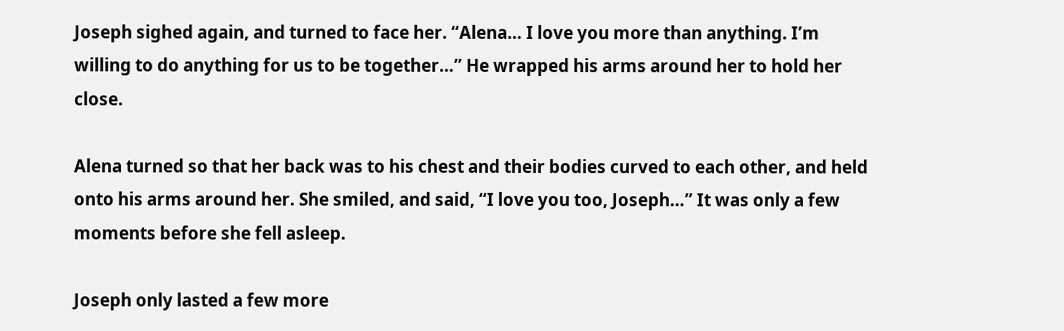Joseph sighed again, and turned to face her. “Alena… I love you more than anything. I’m willing to do anything for us to be together…” He wrapped his arms around her to hold her close.

Alena turned so that her back was to his chest and their bodies curved to each other, and held onto his arms around her. She smiled, and said, “I love you too, Joseph…” It was only a few moments before she fell asleep.

Joseph only lasted a few more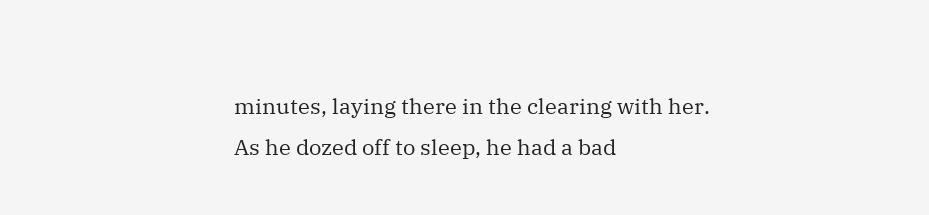minutes, laying there in the clearing with her. As he dozed off to sleep, he had a bad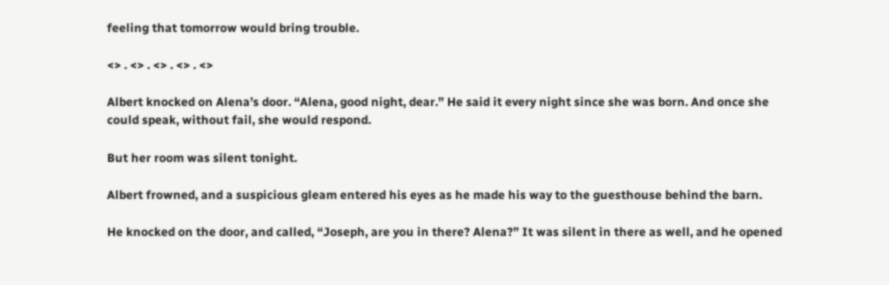feeling that tomorrow would bring trouble.

<> . <> . <> . <> . <>

Albert knocked on Alena’s door. “Alena, good night, dear.” He said it every night since she was born. And once she could speak, without fail, she would respond.

But her room was silent tonight.

Albert frowned, and a suspicious gleam entered his eyes as he made his way to the guesthouse behind the barn.

He knocked on the door, and called, “Joseph, are you in there? Alena?” It was silent in there as well, and he opened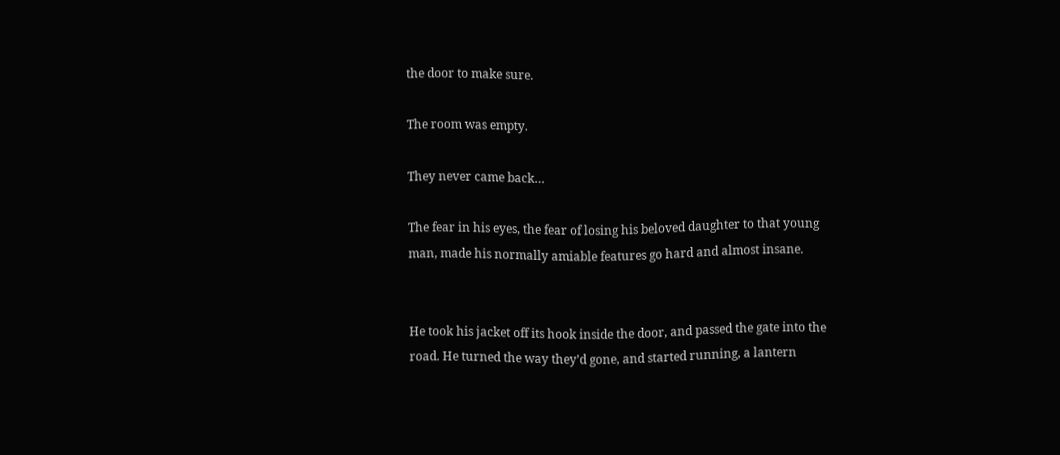the door to make sure.

The room was empty.

They never came back…

The fear in his eyes, the fear of losing his beloved daughter to that young man, made his normally amiable features go hard and almost insane.


He took his jacket off its hook inside the door, and passed the gate into the road. He turned the way they’d gone, and started running, a lantern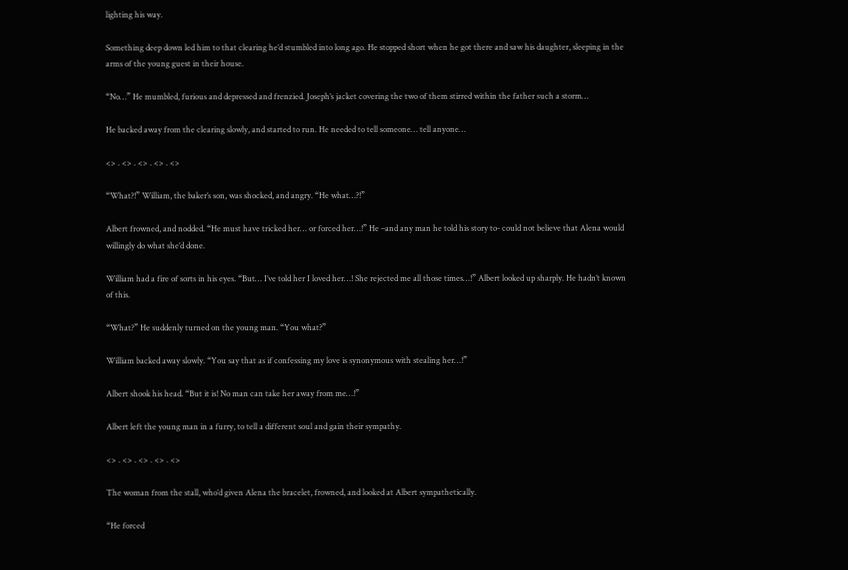lighting his way.

Something deep down led him to that clearing he’d stumbled into long ago. He stopped short when he got there and saw his daughter, sleeping in the arms of the young guest in their house.

“No…” He mumbled, furious and depressed and frenzied. Joseph’s jacket covering the two of them stirred within the father such a storm…

He backed away from the clearing slowly, and started to run. He needed to tell someone… tell anyone…

<> . <> . <> . <> . <>

“What?!” William, the baker’s son, was shocked, and angry. “He what…?!”

Albert frowned, and nodded. “He must have tricked her… or forced her…!” He –and any man he told his story to- could not believe that Alena would willingly do what she’d done.

William had a fire of sorts in his eyes. “But… I’ve told her I loved her…! She rejected me all those times…!” Albert looked up sharply. He hadn’t known of this.

“What?” He suddenly turned on the young man. “You what?”

William backed away slowly. “You say that as if confessing my love is synonymous with stealing her…!”

Albert shook his head. “But it is! No man can take her away from me…!”

Albert left the young man in a furry, to tell a different soul and gain their sympathy.

<> . <> . <> . <> . <>

The woman from the stall, who’d given Alena the bracelet, frowned, and looked at Albert sympathetically.

“He forced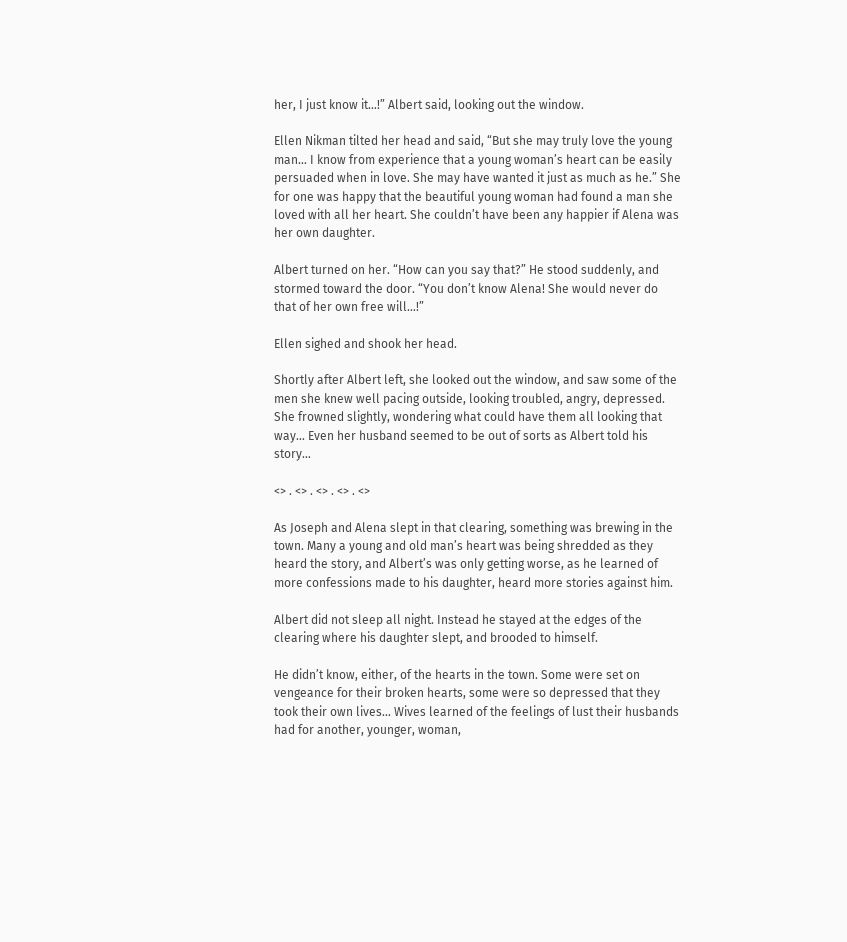her, I just know it…!” Albert said, looking out the window.

Ellen Nikman tilted her head and said, “But she may truly love the young man… I know from experience that a young woman’s heart can be easily persuaded when in love. She may have wanted it just as much as he.” She for one was happy that the beautiful young woman had found a man she loved with all her heart. She couldn’t have been any happier if Alena was her own daughter.

Albert turned on her. “How can you say that?” He stood suddenly, and stormed toward the door. “You don’t know Alena! She would never do that of her own free will…!”

Ellen sighed and shook her head.

Shortly after Albert left, she looked out the window, and saw some of the men she knew well pacing outside, looking troubled, angry, depressed. She frowned slightly, wondering what could have them all looking that way… Even her husband seemed to be out of sorts as Albert told his story…

<> . <> . <> . <> . <>

As Joseph and Alena slept in that clearing, something was brewing in the town. Many a young and old man’s heart was being shredded as they heard the story, and Albert’s was only getting worse, as he learned of more confessions made to his daughter, heard more stories against him.

Albert did not sleep all night. Instead he stayed at the edges of the clearing where his daughter slept, and brooded to himself.

He didn’t know, either, of the hearts in the town. Some were set on vengeance for their broken hearts, some were so depressed that they took their own lives… Wives learned of the feelings of lust their husbands had for another, younger, woman,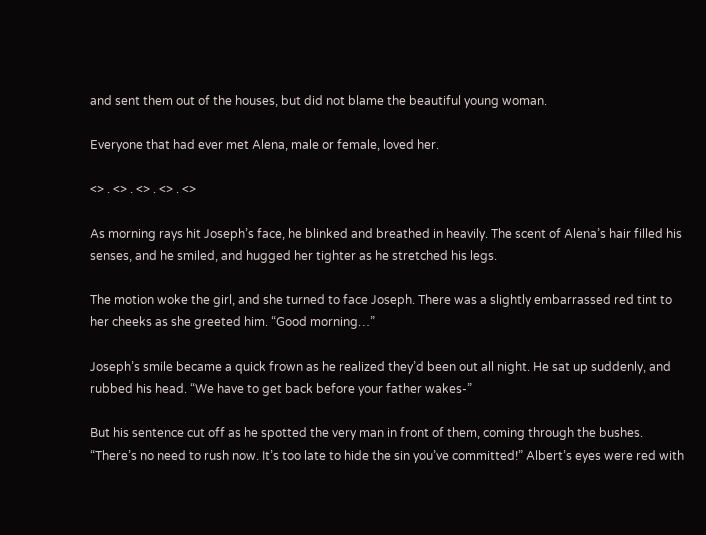and sent them out of the houses, but did not blame the beautiful young woman.

Everyone that had ever met Alena, male or female, loved her.

<> . <> . <> . <> . <>

As morning rays hit Joseph’s face, he blinked and breathed in heavily. The scent of Alena’s hair filled his senses, and he smiled, and hugged her tighter as he stretched his legs.

The motion woke the girl, and she turned to face Joseph. There was a slightly embarrassed red tint to her cheeks as she greeted him. “Good morning…”

Joseph’s smile became a quick frown as he realized they’d been out all night. He sat up suddenly, and rubbed his head. “We have to get back before your father wakes-”

But his sentence cut off as he spotted the very man in front of them, coming through the bushes. “There’s no need to rush now. It’s too late to hide the sin you’ve committed!” Albert’s eyes were red with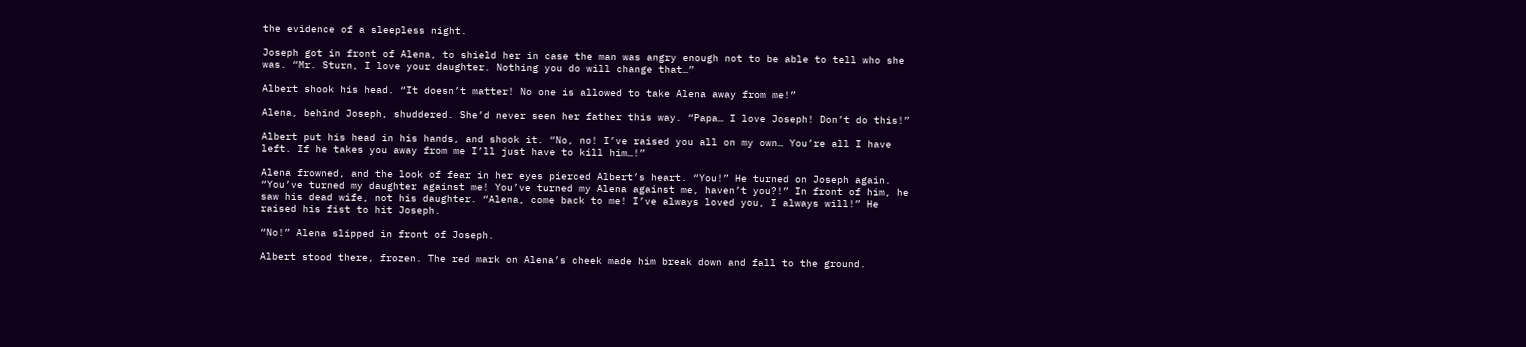the evidence of a sleepless night.

Joseph got in front of Alena, to shield her in case the man was angry enough not to be able to tell who she was. “Mr. Sturn, I love your daughter. Nothing you do will change that…”

Albert shook his head. “It doesn’t matter! No one is allowed to take Alena away from me!”

Alena, behind Joseph, shuddered. She’d never seen her father this way. “Papa… I love Joseph! Don’t do this!”

Albert put his head in his hands, and shook it. “No, no! I’ve raised you all on my own… You’re all I have left. If he takes you away from me I’ll just have to kill him…!”

Alena frowned, and the look of fear in her eyes pierced Albert’s heart. “You!” He turned on Joseph again. “You’ve turned my daughter against me! You’ve turned my Alena against me, haven’t you?!” In front of him, he saw his dead wife, not his daughter. “Alena, come back to me! I’ve always loved you, I always will!” He raised his fist to hit Joseph.

“No!” Alena slipped in front of Joseph.

Albert stood there, frozen. The red mark on Alena’s cheek made him break down and fall to the ground.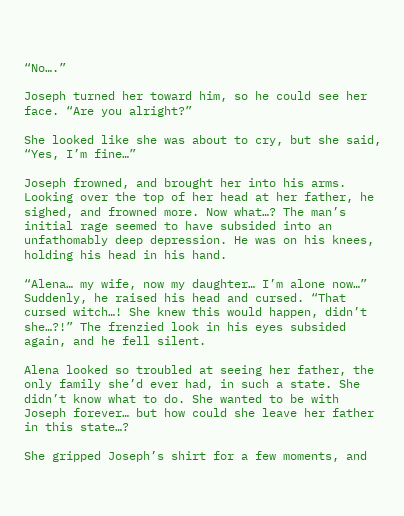“No….”

Joseph turned her toward him, so he could see her face. “Are you alright?”

She looked like she was about to cry, but she said, “Yes, I’m fine…”

Joseph frowned, and brought her into his arms. Looking over the top of her head at her father, he sighed, and frowned more. Now what…? The man’s initial rage seemed to have subsided into an unfathomably deep depression. He was on his knees, holding his head in his hand.

“Alena… my wife, now my daughter… I’m alone now…” Suddenly, he raised his head and cursed. “That cursed witch…! She knew this would happen, didn’t she…?!” The frenzied look in his eyes subsided again, and he fell silent.

Alena looked so troubled at seeing her father, the only family she’d ever had, in such a state. She didn’t know what to do. She wanted to be with Joseph forever… but how could she leave her father in this state…?

She gripped Joseph’s shirt for a few moments, and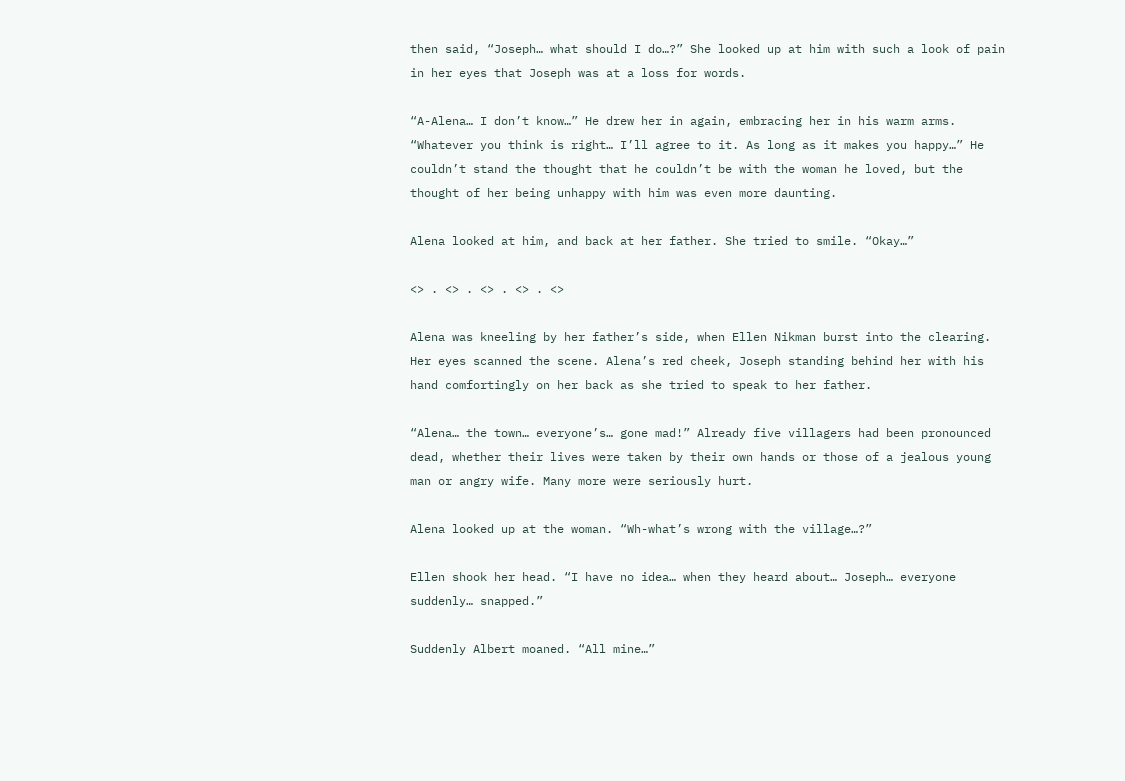then said, “Joseph… what should I do…?” She looked up at him with such a look of pain in her eyes that Joseph was at a loss for words.

“A-Alena… I don’t know…” He drew her in again, embracing her in his warm arms. “Whatever you think is right… I’ll agree to it. As long as it makes you happy…” He couldn’t stand the thought that he couldn’t be with the woman he loved, but the thought of her being unhappy with him was even more daunting.

Alena looked at him, and back at her father. She tried to smile. “Okay…”

<> . <> . <> . <> . <>

Alena was kneeling by her father’s side, when Ellen Nikman burst into the clearing. Her eyes scanned the scene. Alena’s red cheek, Joseph standing behind her with his hand comfortingly on her back as she tried to speak to her father.

“Alena… the town… everyone’s… gone mad!” Already five villagers had been pronounced dead, whether their lives were taken by their own hands or those of a jealous young man or angry wife. Many more were seriously hurt.

Alena looked up at the woman. “Wh-what’s wrong with the village…?”

Ellen shook her head. “I have no idea… when they heard about… Joseph… everyone suddenly… snapped.”

Suddenly Albert moaned. “All mine…”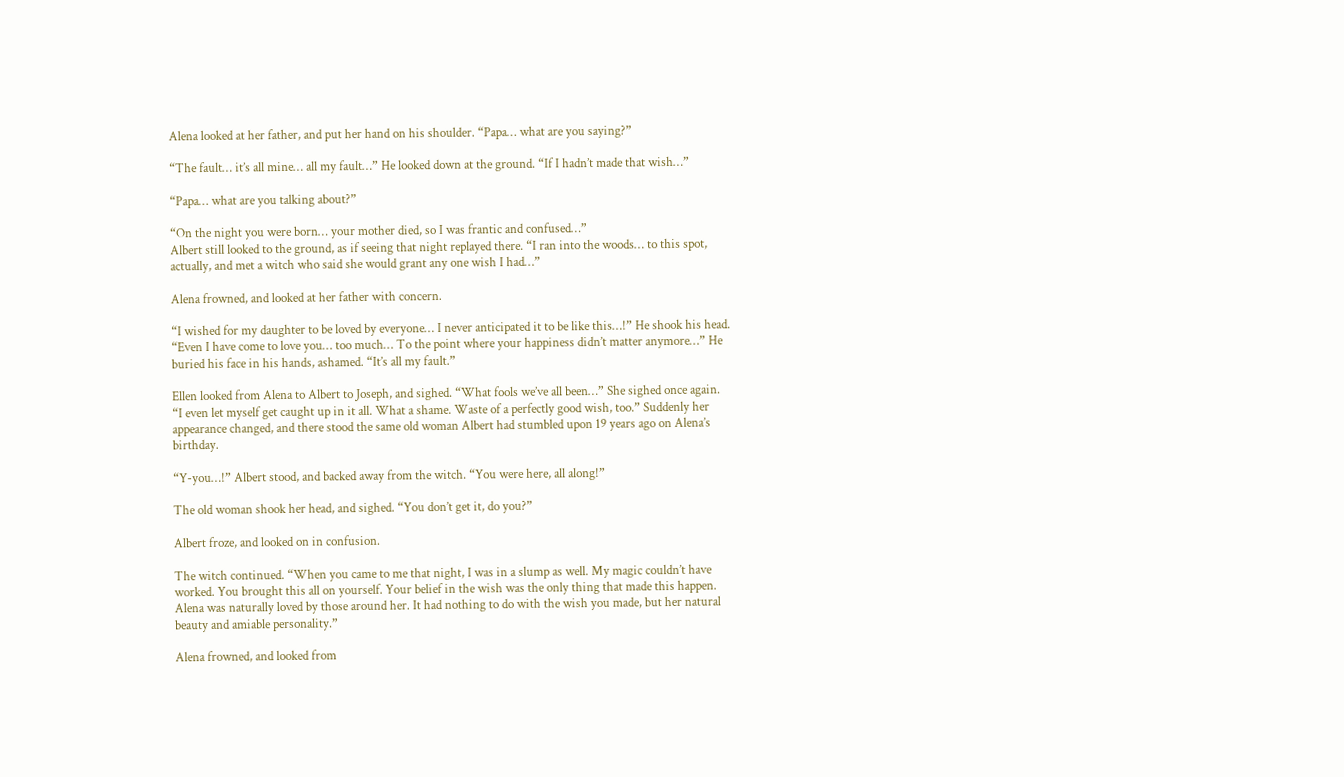Alena looked at her father, and put her hand on his shoulder. “Papa… what are you saying?”

“The fault… it’s all mine… all my fault…” He looked down at the ground. “If I hadn’t made that wish…”

“Papa… what are you talking about?”

“On the night you were born… your mother died, so I was frantic and confused…”
Albert still looked to the ground, as if seeing that night replayed there. “I ran into the woods… to this spot, actually, and met a witch who said she would grant any one wish I had…”

Alena frowned, and looked at her father with concern.

“I wished for my daughter to be loved by everyone… I never anticipated it to be like this…!” He shook his head. “Even I have come to love you… too much… To the point where your happiness didn’t matter anymore…” He buried his face in his hands, ashamed. “It’s all my fault.”

Ellen looked from Alena to Albert to Joseph, and sighed. “What fools we’ve all been…” She sighed once again. “I even let myself get caught up in it all. What a shame. Waste of a perfectly good wish, too.” Suddenly her appearance changed, and there stood the same old woman Albert had stumbled upon 19 years ago on Alena’s birthday.

“Y-you…!” Albert stood, and backed away from the witch. “You were here, all along!”

The old woman shook her head, and sighed. “You don’t get it, do you?”

Albert froze, and looked on in confusion.

The witch continued. “When you came to me that night, I was in a slump as well. My magic couldn’t have worked. You brought this all on yourself. Your belief in the wish was the only thing that made this happen. Alena was naturally loved by those around her. It had nothing to do with the wish you made, but her natural beauty and amiable personality.”

Alena frowned, and looked from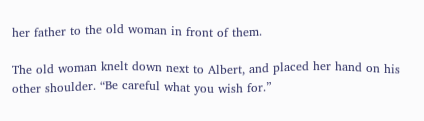her father to the old woman in front of them.

The old woman knelt down next to Albert, and placed her hand on his other shoulder. “Be careful what you wish for.”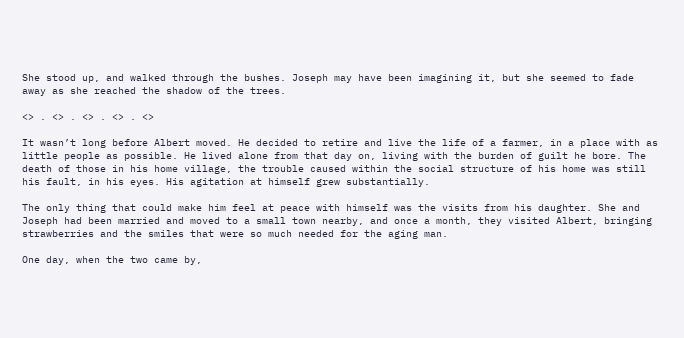She stood up, and walked through the bushes. Joseph may have been imagining it, but she seemed to fade away as she reached the shadow of the trees.

<> . <> . <> . <> . <>

It wasn’t long before Albert moved. He decided to retire and live the life of a farmer, in a place with as little people as possible. He lived alone from that day on, living with the burden of guilt he bore. The death of those in his home village, the trouble caused within the social structure of his home was still his fault, in his eyes. His agitation at himself grew substantially.

The only thing that could make him feel at peace with himself was the visits from his daughter. She and Joseph had been married and moved to a small town nearby, and once a month, they visited Albert, bringing strawberries and the smiles that were so much needed for the aging man.

One day, when the two came by,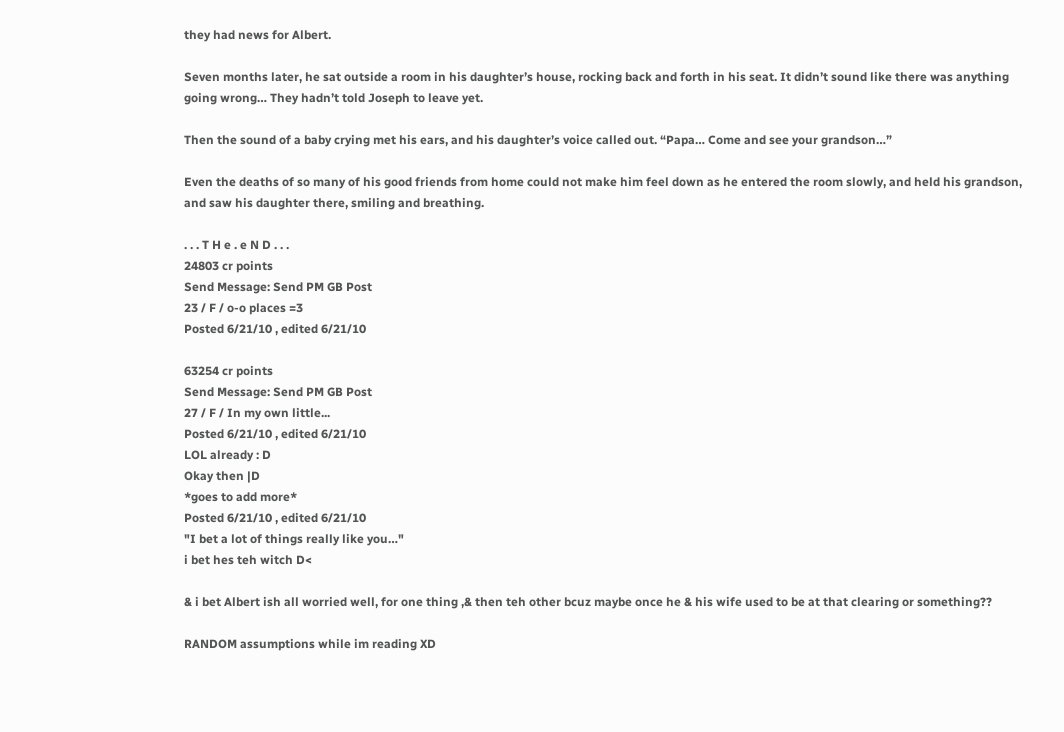they had news for Albert.

Seven months later, he sat outside a room in his daughter’s house, rocking back and forth in his seat. It didn’t sound like there was anything going wrong… They hadn’t told Joseph to leave yet.

Then the sound of a baby crying met his ears, and his daughter’s voice called out. “Papa… Come and see your grandson…”

Even the deaths of so many of his good friends from home could not make him feel down as he entered the room slowly, and held his grandson, and saw his daughter there, smiling and breathing.

. . . T H e . e N D . . .
24803 cr points
Send Message: Send PM GB Post
23 / F / o-o places =3
Posted 6/21/10 , edited 6/21/10

63254 cr points
Send Message: Send PM GB Post
27 / F / In my own little...
Posted 6/21/10 , edited 6/21/10
LOL already : D
Okay then |D
*goes to add more*
Posted 6/21/10 , edited 6/21/10
"I bet a lot of things really like you…"
i bet hes teh witch D<

& i bet Albert ish all worried well, for one thing ,& then teh other bcuz maybe once he & his wife used to be at that clearing or something??

RANDOM assumptions while im reading XD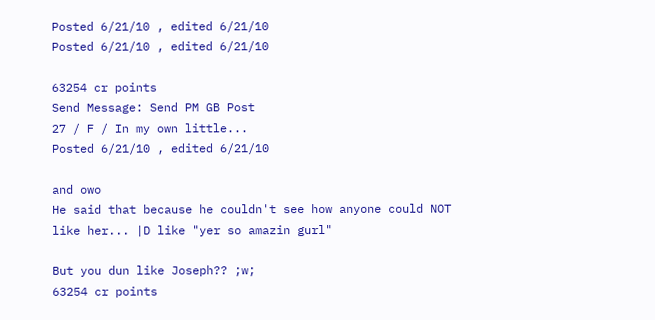Posted 6/21/10 , edited 6/21/10
Posted 6/21/10 , edited 6/21/10

63254 cr points
Send Message: Send PM GB Post
27 / F / In my own little...
Posted 6/21/10 , edited 6/21/10

and owo
He said that because he couldn't see how anyone could NOT like her... |D like "yer so amazin gurl"

But you dun like Joseph?? ;w;
63254 cr points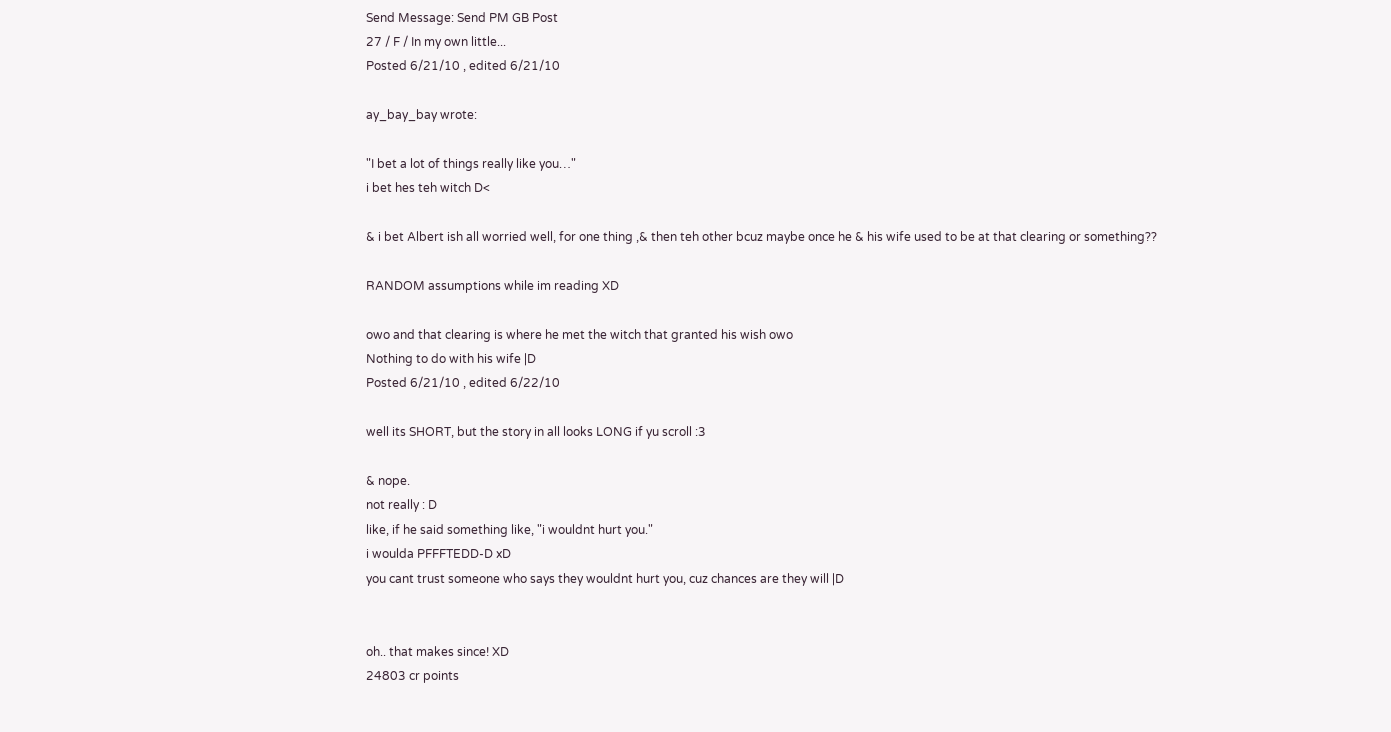Send Message: Send PM GB Post
27 / F / In my own little...
Posted 6/21/10 , edited 6/21/10

ay_bay_bay wrote:

"I bet a lot of things really like you…"
i bet hes teh witch D<

& i bet Albert ish all worried well, for one thing ,& then teh other bcuz maybe once he & his wife used to be at that clearing or something??

RANDOM assumptions while im reading XD

owo and that clearing is where he met the witch that granted his wish owo
Nothing to do with his wife |D
Posted 6/21/10 , edited 6/22/10

well its SHORT, but the story in all looks LONG if yu scroll :3

& nope.
not really : D
like, if he said something like, "i wouldnt hurt you."
i woulda PFFFTEDD-D xD
you cant trust someone who says they wouldnt hurt you, cuz chances are they will |D


oh.. that makes since! XD
24803 cr points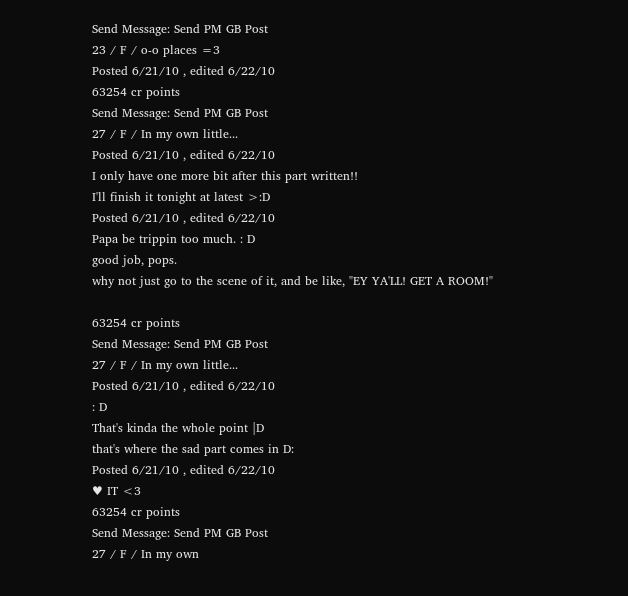Send Message: Send PM GB Post
23 / F / o-o places =3
Posted 6/21/10 , edited 6/22/10
63254 cr points
Send Message: Send PM GB Post
27 / F / In my own little...
Posted 6/21/10 , edited 6/22/10
I only have one more bit after this part written!!
I'll finish it tonight at latest >:D
Posted 6/21/10 , edited 6/22/10
Papa be trippin too much. : D
good job, pops.
why not just go to the scene of it, and be like, "EY YA'LL! GET A ROOM!"

63254 cr points
Send Message: Send PM GB Post
27 / F / In my own little...
Posted 6/21/10 , edited 6/22/10
: D
That's kinda the whole point |D
that's where the sad part comes in D:
Posted 6/21/10 , edited 6/22/10
♥ IT <3
63254 cr points
Send Message: Send PM GB Post
27 / F / In my own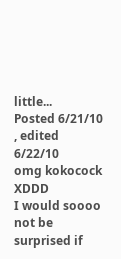little...
Posted 6/21/10 , edited 6/22/10
omg kokocock XDDD
I would soooo not be surprised if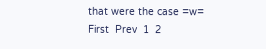that were the case =w=
First  Prev  1  2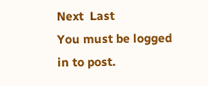Next  Last
You must be logged in to post.